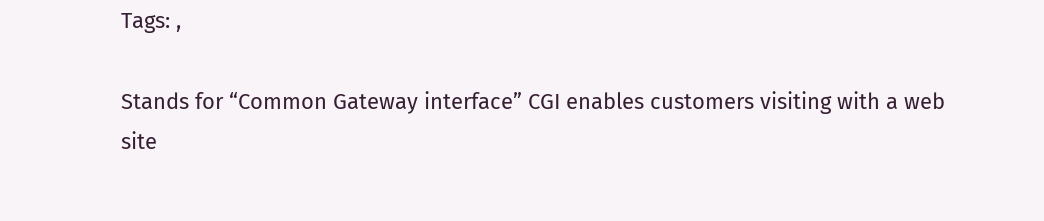Tags: ,

Stands for “Common Gateway interface” CGI enables customers visiting with a web site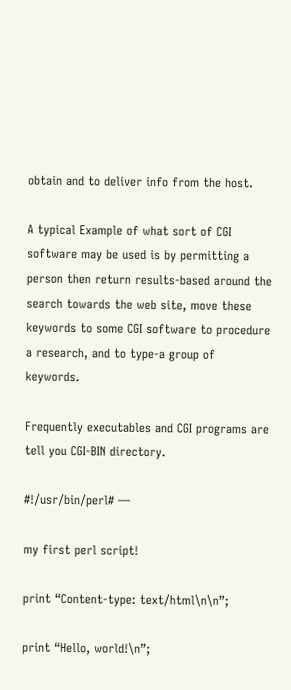obtain and to deliver info from the host.

A typical Example of what sort of CGI software may be used is by permitting a person then return results-based around the search towards the web site, move these keywords to some CGI software to procedure a research, and to type-a group of keywords.

Frequently executables and CGI programs are tell you CGI-BIN directory.

#!/usr/bin/perl# —

my first perl script!

print “Content-type: text/html\n\n”;

print “Hello, world!\n”;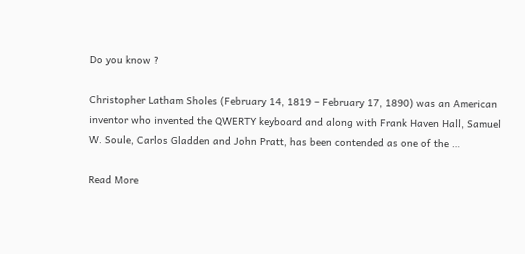Do you know ?

Christopher Latham Sholes (February 14, 1819 – February 17, 1890) was an American inventor who invented the QWERTY keyboard and along with Frank Haven Hall, Samuel W. Soule, Carlos Gladden and John Pratt, has been contended as one of the …

Read More